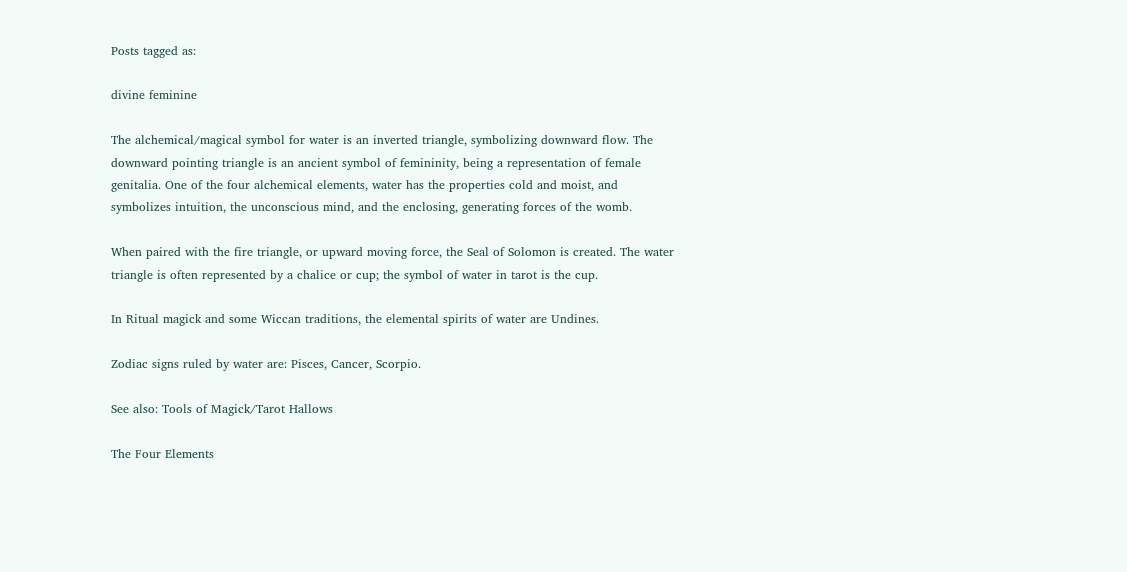Posts tagged as:

divine feminine

The alchemical/magical symbol for water is an inverted triangle, symbolizing downward flow. The downward pointing triangle is an ancient symbol of femininity, being a representation of female genitalia. One of the four alchemical elements, water has the properties cold and moist, and symbolizes intuition, the unconscious mind, and the enclosing, generating forces of the womb.

When paired with the fire triangle, or upward moving force, the Seal of Solomon is created. The water triangle is often represented by a chalice or cup; the symbol of water in tarot is the cup.

In Ritual magick and some Wiccan traditions, the elemental spirits of water are Undines.

Zodiac signs ruled by water are: Pisces, Cancer, Scorpio.

See also: Tools of Magick/Tarot Hallows

The Four Elements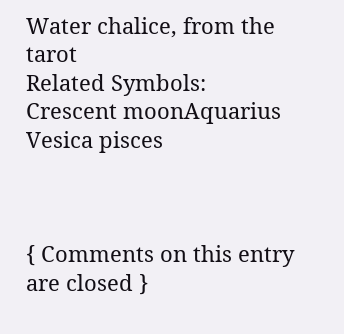Water chalice, from the tarot
Related Symbols:
Crescent moonAquarius Vesica pisces



{ Comments on this entry are closed }